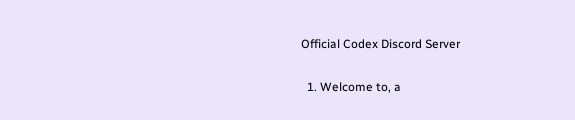Official Codex Discord Server

  1. Welcome to, a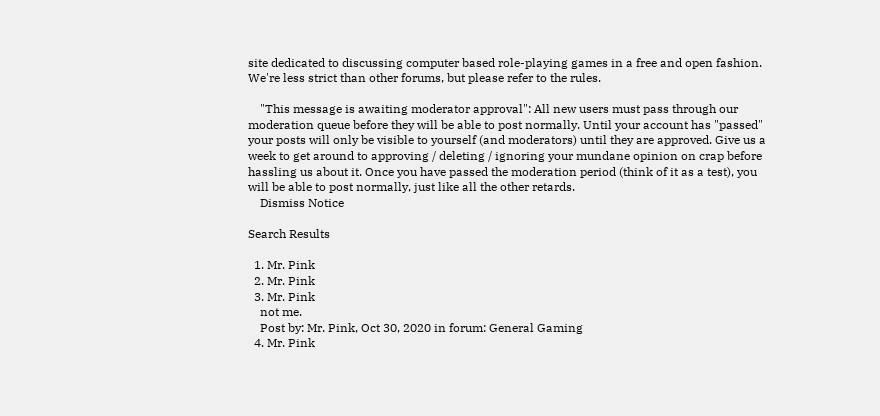site dedicated to discussing computer based role-playing games in a free and open fashion. We're less strict than other forums, but please refer to the rules.

    "This message is awaiting moderator approval": All new users must pass through our moderation queue before they will be able to post normally. Until your account has "passed" your posts will only be visible to yourself (and moderators) until they are approved. Give us a week to get around to approving / deleting / ignoring your mundane opinion on crap before hassling us about it. Once you have passed the moderation period (think of it as a test), you will be able to post normally, just like all the other retards.
    Dismiss Notice

Search Results

  1. Mr. Pink
  2. Mr. Pink
  3. Mr. Pink
    not me.
    Post by: Mr. Pink, Oct 30, 2020 in forum: General Gaming
  4. Mr. Pink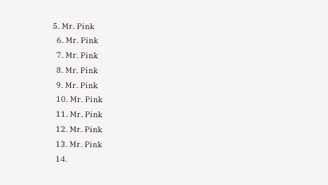5. Mr. Pink
  6. Mr. Pink
  7. Mr. Pink
  8. Mr. Pink
  9. Mr. Pink
  10. Mr. Pink
  11. Mr. Pink
  12. Mr. Pink
  13. Mr. Pink
  14.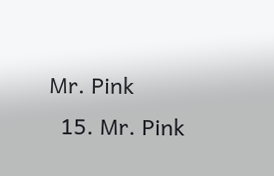Mr. Pink
  15. Mr. Pink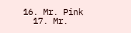16. Mr. Pink
  17. Mr.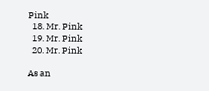Pink
  18. Mr. Pink
  19. Mr. Pink
  20. Mr. Pink

As an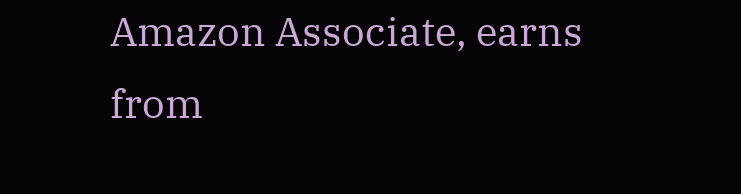Amazon Associate, earns from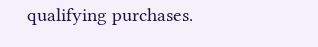qualifying purchases.